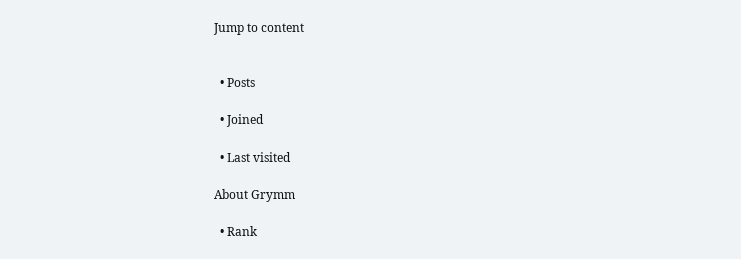Jump to content


  • Posts

  • Joined

  • Last visited

About Grymm

  • Rank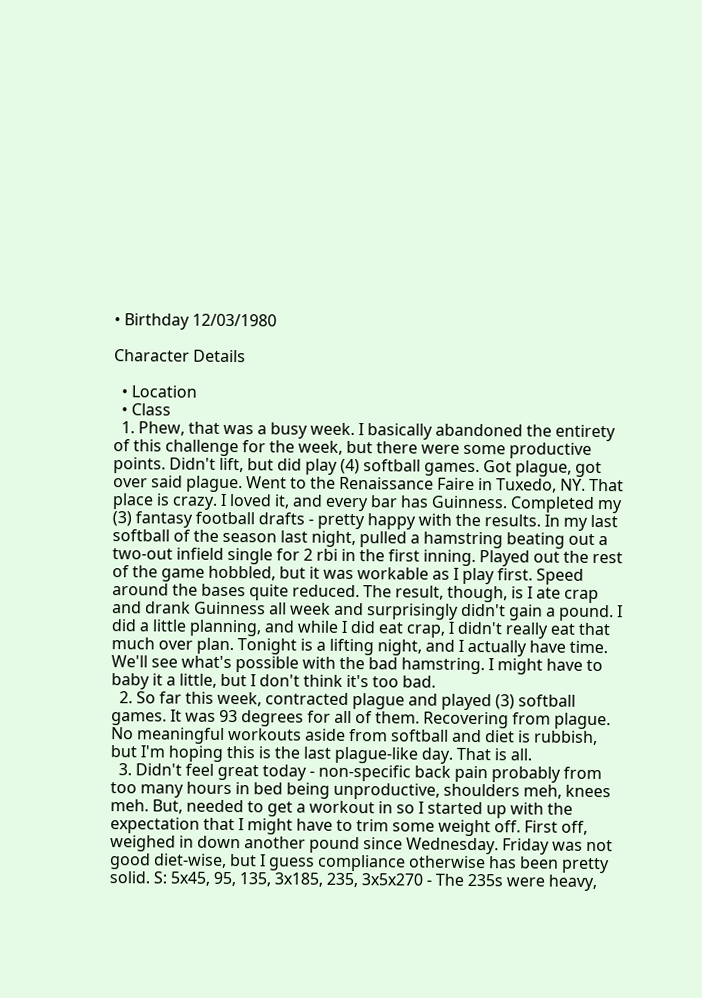• Birthday 12/03/1980

Character Details

  • Location
  • Class
  1. Phew, that was a busy week. I basically abandoned the entirety of this challenge for the week, but there were some productive points. Didn't lift, but did play (4) softball games. Got plague, got over said plague. Went to the Renaissance Faire in Tuxedo, NY. That place is crazy. I loved it, and every bar has Guinness. Completed my (3) fantasy football drafts - pretty happy with the results. In my last softball of the season last night, pulled a hamstring beating out a two-out infield single for 2 rbi in the first inning. Played out the rest of the game hobbled, but it was workable as I play first. Speed around the bases quite reduced. The result, though, is I ate crap and drank Guinness all week and surprisingly didn't gain a pound. I did a little planning, and while I did eat crap, I didn't really eat that much over plan. Tonight is a lifting night, and I actually have time. We'll see what's possible with the bad hamstring. I might have to baby it a little, but I don't think it's too bad.
  2. So far this week, contracted plague and played (3) softball games. It was 93 degrees for all of them. Recovering from plague. No meaningful workouts aside from softball and diet is rubbish, but I'm hoping this is the last plague-like day. That is all.
  3. Didn't feel great today - non-specific back pain probably from too many hours in bed being unproductive, shoulders meh, knees meh. But, needed to get a workout in so I started up with the expectation that I might have to trim some weight off. First off, weighed in down another pound since Wednesday. Friday was not good diet-wise, but I guess compliance otherwise has been pretty solid. S: 5x45, 95, 135, 3x185, 235, 3x5x270 - The 235s were heavy,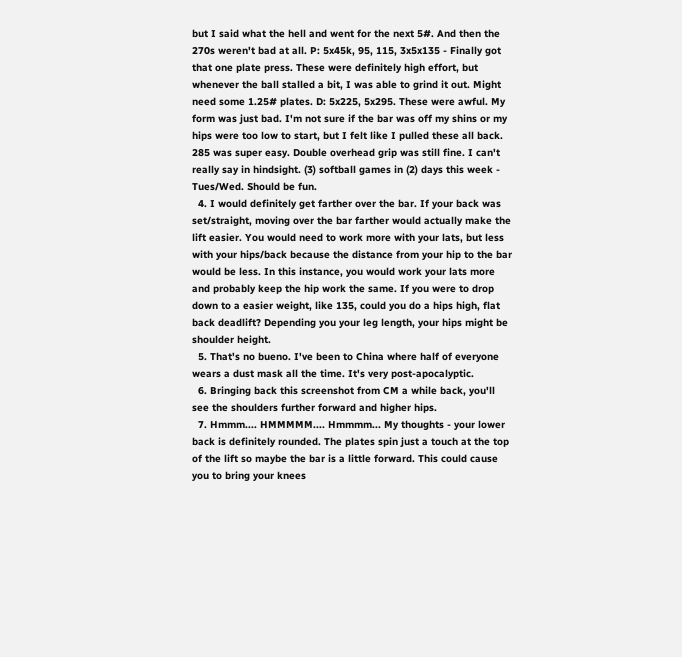but I said what the hell and went for the next 5#. And then the 270s weren't bad at all. P: 5x45k, 95, 115, 3x5x135 - Finally got that one plate press. These were definitely high effort, but whenever the ball stalled a bit, I was able to grind it out. Might need some 1.25# plates. D: 5x225, 5x295. These were awful. My form was just bad. I'm not sure if the bar was off my shins or my hips were too low to start, but I felt like I pulled these all back. 285 was super easy. Double overhead grip was still fine. I can't really say in hindsight. (3) softball games in (2) days this week - Tues/Wed. Should be fun.
  4. I would definitely get farther over the bar. If your back was set/straight, moving over the bar farther would actually make the lift easier. You would need to work more with your lats, but less with your hips/back because the distance from your hip to the bar would be less. In this instance, you would work your lats more and probably keep the hip work the same. If you were to drop down to a easier weight, like 135, could you do a hips high, flat back deadlift? Depending you your leg length, your hips might be shoulder height.
  5. That's no bueno. I've been to China where half of everyone wears a dust mask all the time. It's very post-apocalyptic.
  6. Bringing back this screenshot from CM a while back, you'll see the shoulders further forward and higher hips.
  7. Hmmm.... HMMMMM.... Hmmmm... My thoughts - your lower back is definitely rounded. The plates spin just a touch at the top of the lift so maybe the bar is a little forward. This could cause you to bring your knees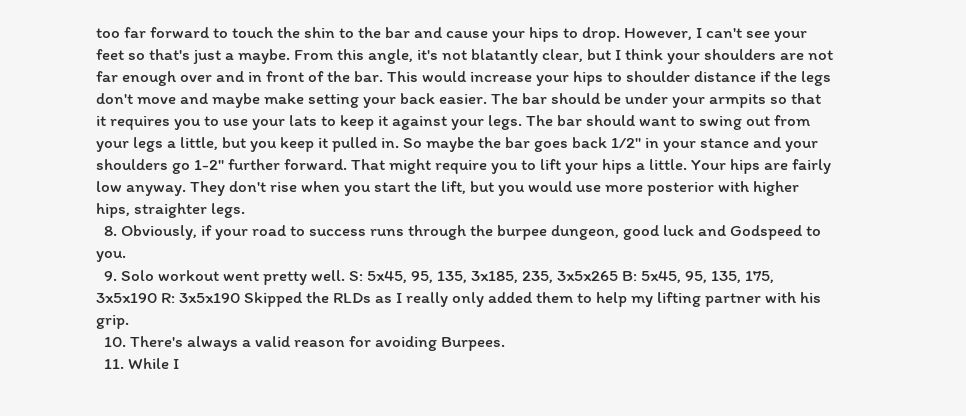too far forward to touch the shin to the bar and cause your hips to drop. However, I can't see your feet so that's just a maybe. From this angle, it's not blatantly clear, but I think your shoulders are not far enough over and in front of the bar. This would increase your hips to shoulder distance if the legs don't move and maybe make setting your back easier. The bar should be under your armpits so that it requires you to use your lats to keep it against your legs. The bar should want to swing out from your legs a little, but you keep it pulled in. So maybe the bar goes back 1/2" in your stance and your shoulders go 1-2" further forward. That might require you to lift your hips a little. Your hips are fairly low anyway. They don't rise when you start the lift, but you would use more posterior with higher hips, straighter legs.
  8. Obviously, if your road to success runs through the burpee dungeon, good luck and Godspeed to you.
  9. Solo workout went pretty well. S: 5x45, 95, 135, 3x185, 235, 3x5x265 B: 5x45, 95, 135, 175, 3x5x190 R: 3x5x190 Skipped the RLDs as I really only added them to help my lifting partner with his grip.
  10. There's always a valid reason for avoiding Burpees.
  11. While I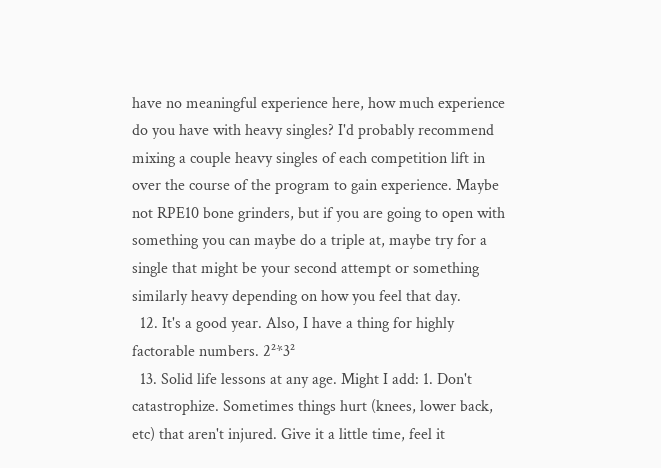have no meaningful experience here, how much experience do you have with heavy singles? I'd probably recommend mixing a couple heavy singles of each competition lift in over the course of the program to gain experience. Maybe not RPE10 bone grinders, but if you are going to open with something you can maybe do a triple at, maybe try for a single that might be your second attempt or something similarly heavy depending on how you feel that day.
  12. It's a good year. Also, I have a thing for highly factorable numbers. 2²*3²
  13. Solid life lessons at any age. Might I add: 1. Don't catastrophize. Sometimes things hurt (knees, lower back, etc) that aren't injured. Give it a little time, feel it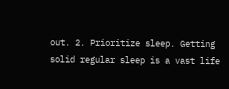out. 2. Prioritize sleep. Getting solid regular sleep is a vast life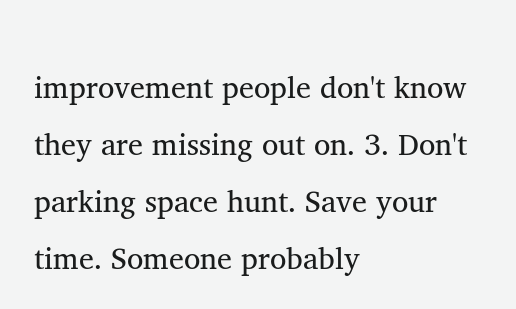improvement people don't know they are missing out on. 3. Don't parking space hunt. Save your time. Someone probably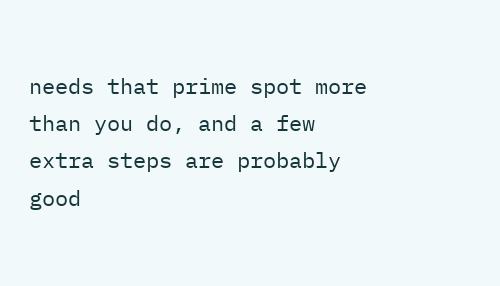needs that prime spot more than you do, and a few extra steps are probably good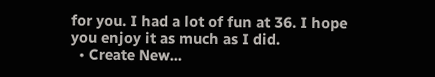for you. I had a lot of fun at 36. I hope you enjoy it as much as I did.
  • Create New...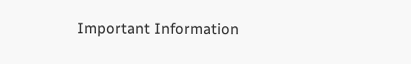Important Information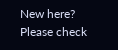New here? Please check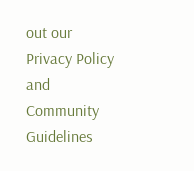out our Privacy Policy and Community Guidelines